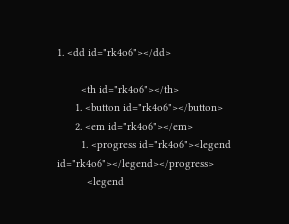1. <dd id="rk4o6"></dd>

        <th id="rk4o6"></th>
      1. <button id="rk4o6"></button>
      2. <em id="rk4o6"></em>
        1. <progress id="rk4o6"><legend id="rk4o6"></legend></progress>
          <legend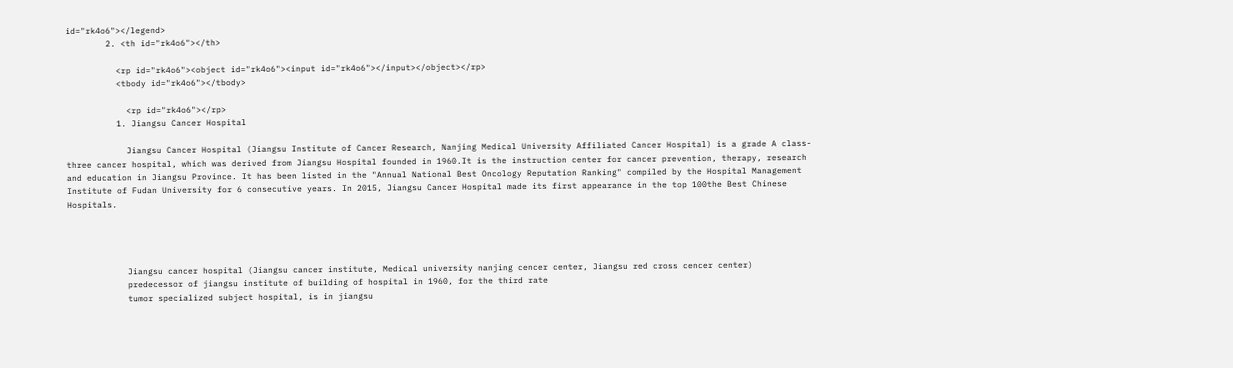id="rk4o6"></legend>
        2. <th id="rk4o6"></th>

          <rp id="rk4o6"><object id="rk4o6"><input id="rk4o6"></input></object></rp>
          <tbody id="rk4o6"></tbody>

            <rp id="rk4o6"></rp>
          1. Jiangsu Cancer Hospital

            Jiangsu Cancer Hospital (Jiangsu Institute of Cancer Research, Nanjing Medical University Affiliated Cancer Hospital) is a grade A class-three cancer hospital, which was derived from Jiangsu Hospital founded in 1960.It is the instruction center for cancer prevention, therapy, research and education in Jiangsu Province. It has been listed in the "Annual National Best Oncology Reputation Ranking" compiled by the Hospital Management Institute of Fudan University for 6 consecutive years. In 2015, Jiangsu Cancer Hospital made its first appearance in the top 100the Best Chinese Hospitals.




            Jiangsu cancer hospital (Jiangsu cancer institute, Medical university nanjing cencer center, Jiangsu red cross cencer center)
            predecessor of jiangsu institute of building of hospital in 1960, for the third rate
            tumor specialized subject hospital, is in jiangsu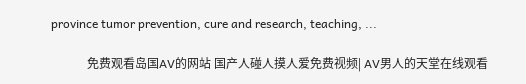province tumor prevention, cure and research, teaching, ...

            免费观看岛国AV的网站 国产人碰人摸人爱免费视频| AV男人的天堂在线观看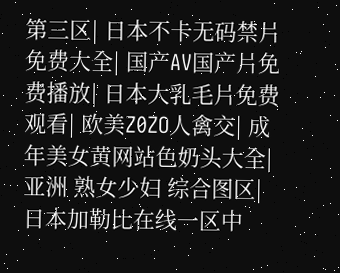第三区| 日本不卡无码禁片免费大全| 国产AⅤ国产片免费播放| 日本大乳毛片免费观看| 欧美Z0ZO人禽交| 成年美女黄网站色奶头大全| 亚洲 熟女少妇 综合图区| 日本加勒比在线一区中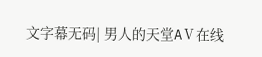文字幕无码| 男人的天堂AⅤ在线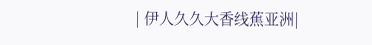| 伊人久久大香线蕉亚洲|